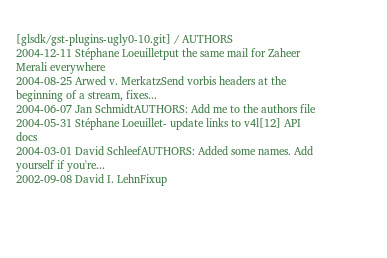[glsdk/gst-plugins-ugly0-10.git] / AUTHORS
2004-12-11 Stéphane Loeuilletput the same mail for Zaheer Merali everywhere
2004-08-25 Arwed v. MerkatzSend vorbis headers at the beginning of a stream, fixes...
2004-06-07 Jan SchmidtAUTHORS: Add me to the authors file
2004-05-31 Stéphane Loeuillet- update links to v4l[12] API docs
2004-03-01 David SchleefAUTHORS: Added some names. Add yourself if you're...
2002-09-08 David I. LehnFixup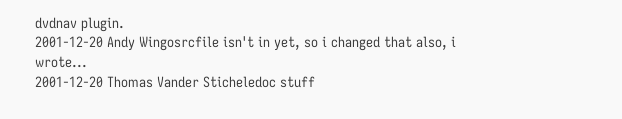dvdnav plugin.
2001-12-20 Andy Wingosrcfile isn't in yet, so i changed that also, i wrote...
2001-12-20 Thomas Vander Sticheledoc stuff